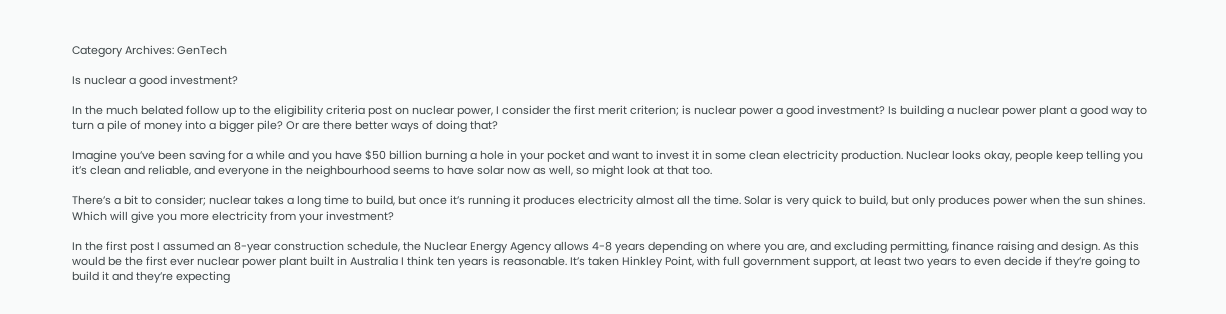Category Archives: GenTech

Is nuclear a good investment?

In the much belated follow up to the eligibility criteria post on nuclear power, I consider the first merit criterion; is nuclear power a good investment? Is building a nuclear power plant a good way to turn a pile of money into a bigger pile? Or are there better ways of doing that?

Imagine you’ve been saving for a while and you have $50 billion burning a hole in your pocket and want to invest it in some clean electricity production. Nuclear looks okay, people keep telling you it’s clean and reliable, and everyone in the neighbourhood seems to have solar now as well, so might look at that too.

There’s a bit to consider; nuclear takes a long time to build, but once it’s running it produces electricity almost all the time. Solar is very quick to build, but only produces power when the sun shines. Which will give you more electricity from your investment?

In the first post I assumed an 8-year construction schedule, the Nuclear Energy Agency allows 4-8 years depending on where you are, and excluding permitting, finance raising and design. As this would be the first ever nuclear power plant built in Australia I think ten years is reasonable. It’s taken Hinkley Point, with full government support, at least two years to even decide if they’re going to build it and they’re expecting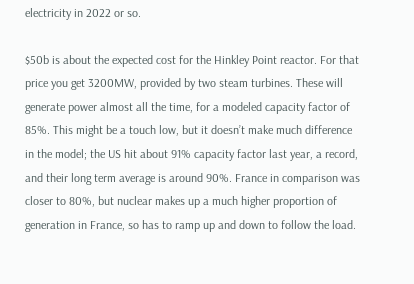electricity in 2022 or so.

$50b is about the expected cost for the Hinkley Point reactor. For that price you get 3200MW, provided by two steam turbines. These will generate power almost all the time, for a modeled capacity factor of 85%. This might be a touch low, but it doesn’t make much difference in the model; the US hit about 91% capacity factor last year, a record, and their long term average is around 90%. France in comparison was closer to 80%, but nuclear makes up a much higher proportion of generation in France, so has to ramp up and down to follow the load.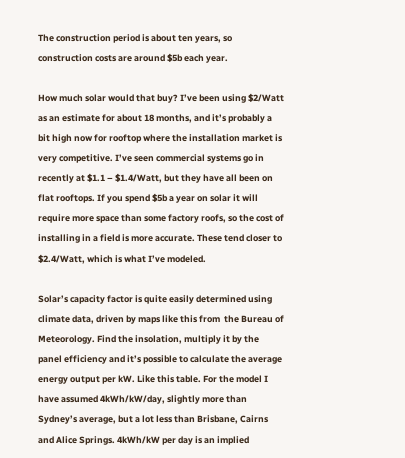The construction period is about ten years, so construction costs are around $5b each year.

How much solar would that buy? I’ve been using $2/Watt as an estimate for about 18 months, and it’s probably a bit high now for rooftop where the installation market is very competitive. I’ve seen commercial systems go in recently at $1.1 – $1.4/Watt, but they have all been on flat rooftops. If you spend $5b a year on solar it will require more space than some factory roofs, so the cost of installing in a field is more accurate. These tend closer to $2.4/Watt, which is what I’ve modeled.

Solar’s capacity factor is quite easily determined using climate data, driven by maps like this from  the Bureau of Meteorology. Find the insolation, multiply it by the panel efficiency and it’s possible to calculate the average energy output per kW. Like this table. For the model I have assumed 4kWh/kW/day, slightly more than Sydney’s average, but a lot less than Brisbane, Cairns and Alice Springs. 4kWh/kW per day is an implied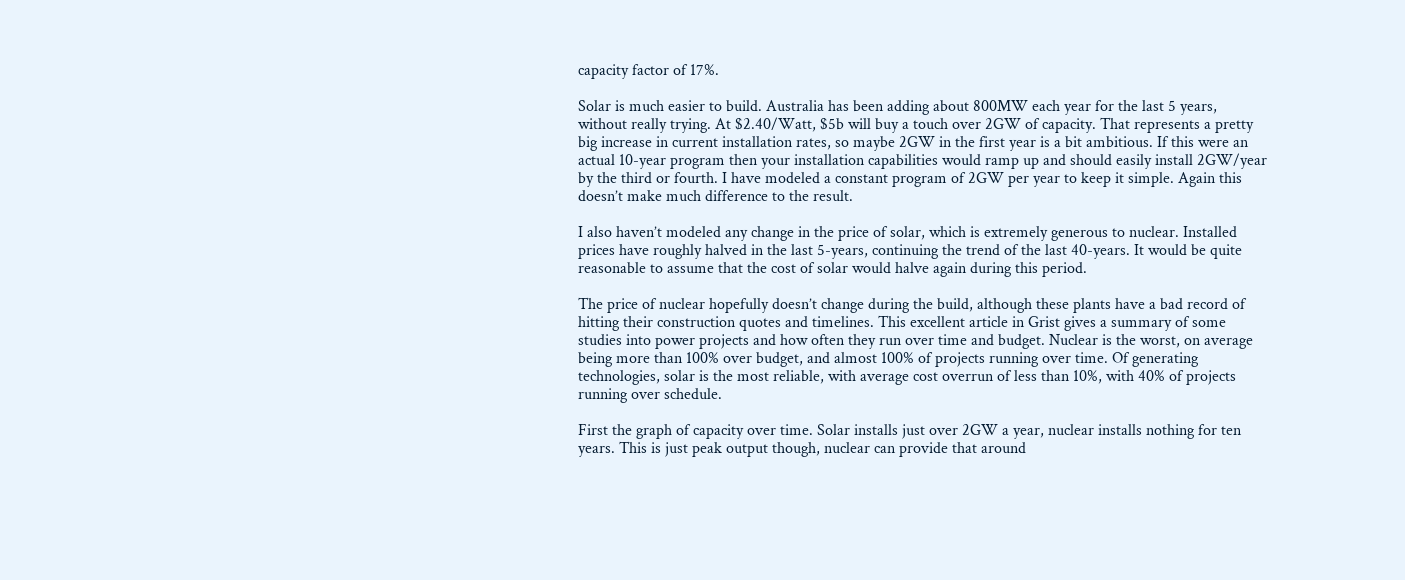capacity factor of 17%.

Solar is much easier to build. Australia has been adding about 800MW each year for the last 5 years, without really trying. At $2.40/Watt, $5b will buy a touch over 2GW of capacity. That represents a pretty big increase in current installation rates, so maybe 2GW in the first year is a bit ambitious. If this were an actual 10-year program then your installation capabilities would ramp up and should easily install 2GW/year by the third or fourth. I have modeled a constant program of 2GW per year to keep it simple. Again this doesn’t make much difference to the result.

I also haven’t modeled any change in the price of solar, which is extremely generous to nuclear. Installed prices have roughly halved in the last 5-years, continuing the trend of the last 40-years. It would be quite reasonable to assume that the cost of solar would halve again during this period.

The price of nuclear hopefully doesn’t change during the build, although these plants have a bad record of hitting their construction quotes and timelines. This excellent article in Grist gives a summary of some studies into power projects and how often they run over time and budget. Nuclear is the worst, on average being more than 100% over budget, and almost 100% of projects running over time. Of generating technologies, solar is the most reliable, with average cost overrun of less than 10%, with 40% of projects running over schedule.

First the graph of capacity over time. Solar installs just over 2GW a year, nuclear installs nothing for ten years. This is just peak output though, nuclear can provide that around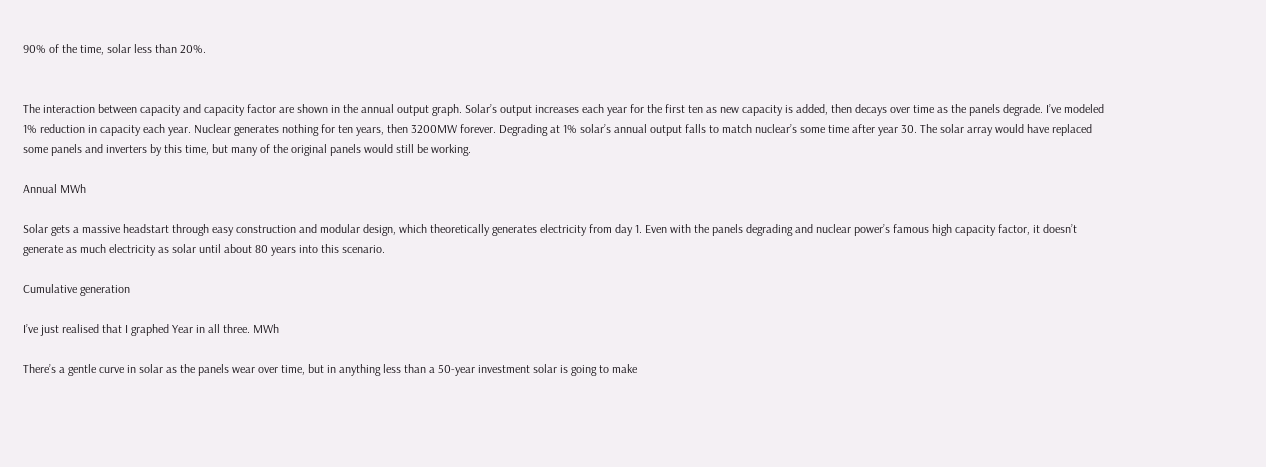90% of the time, solar less than 20%.


The interaction between capacity and capacity factor are shown in the annual output graph. Solar’s output increases each year for the first ten as new capacity is added, then decays over time as the panels degrade. I’ve modeled 1% reduction in capacity each year. Nuclear generates nothing for ten years, then 3200MW forever. Degrading at 1% solar’s annual output falls to match nuclear’s some time after year 30. The solar array would have replaced some panels and inverters by this time, but many of the original panels would still be working.

Annual MWh

Solar gets a massive headstart through easy construction and modular design, which theoretically generates electricity from day 1. Even with the panels degrading and nuclear power’s famous high capacity factor, it doesn’t generate as much electricity as solar until about 80 years into this scenario.

Cumulative generation

I’ve just realised that I graphed Year in all three. MWh

There’s a gentle curve in solar as the panels wear over time, but in anything less than a 50-year investment solar is going to make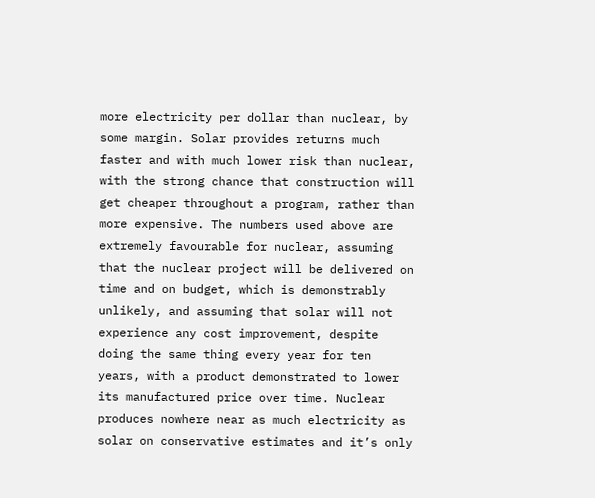more electricity per dollar than nuclear, by some margin. Solar provides returns much faster and with much lower risk than nuclear, with the strong chance that construction will get cheaper throughout a program, rather than more expensive. The numbers used above are extremely favourable for nuclear, assuming that the nuclear project will be delivered on time and on budget, which is demonstrably unlikely, and assuming that solar will not experience any cost improvement, despite doing the same thing every year for ten years, with a product demonstrated to lower its manufactured price over time. Nuclear produces nowhere near as much electricity as solar on conservative estimates and it’s only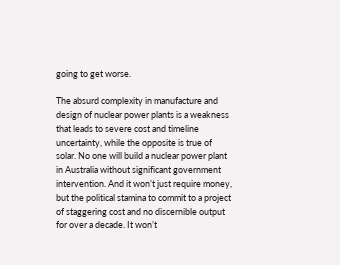going to get worse.

The absurd complexity in manufacture and design of nuclear power plants is a weakness that leads to severe cost and timeline uncertainty, while the opposite is true of solar. No one will build a nuclear power plant in Australia without significant government intervention. And it won’t just require money, but the political stamina to commit to a project of staggering cost and no discernible output for over a decade. It won’t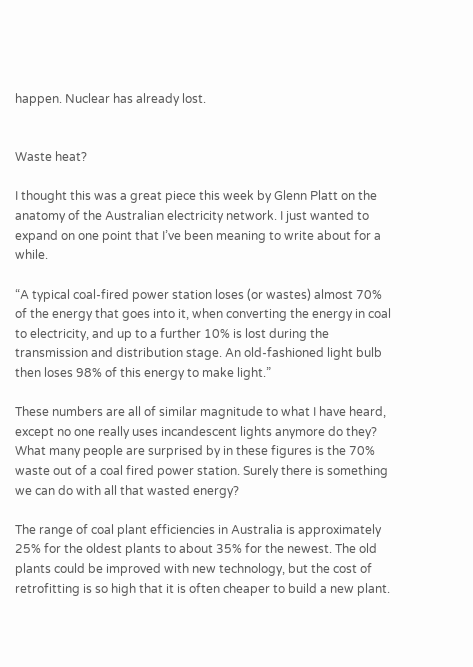happen. Nuclear has already lost.


Waste heat?

I thought this was a great piece this week by Glenn Platt on the anatomy of the Australian electricity network. I just wanted to expand on one point that I’ve been meaning to write about for a while.

“A typical coal-fired power station loses (or wastes) almost 70% of the energy that goes into it, when converting the energy in coal to electricity, and up to a further 10% is lost during the transmission and distribution stage. An old-fashioned light bulb then loses 98% of this energy to make light.”

These numbers are all of similar magnitude to what I have heard, except no one really uses incandescent lights anymore do they? What many people are surprised by in these figures is the 70% waste out of a coal fired power station. Surely there is something we can do with all that wasted energy?

The range of coal plant efficiencies in Australia is approximately 25% for the oldest plants to about 35% for the newest. The old plants could be improved with new technology, but the cost of retrofitting is so high that it is often cheaper to build a new plant.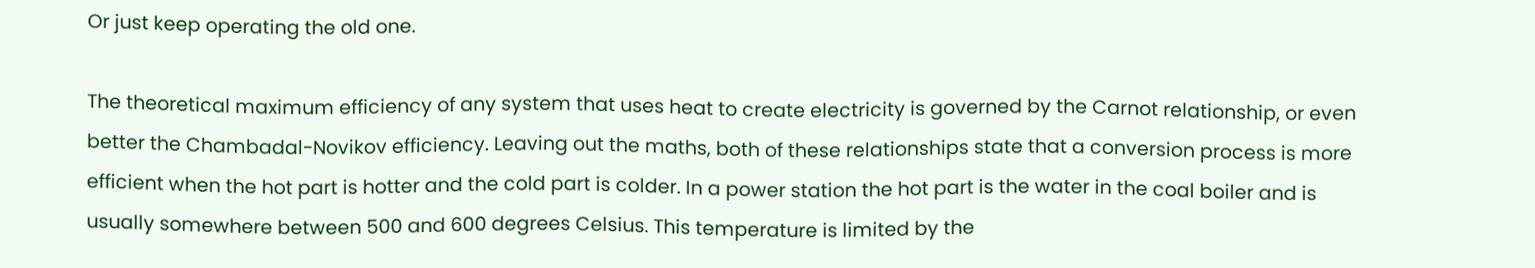Or just keep operating the old one.

The theoretical maximum efficiency of any system that uses heat to create electricity is governed by the Carnot relationship, or even better the Chambadal-Novikov efficiency. Leaving out the maths, both of these relationships state that a conversion process is more efficient when the hot part is hotter and the cold part is colder. In a power station the hot part is the water in the coal boiler and is usually somewhere between 500 and 600 degrees Celsius. This temperature is limited by the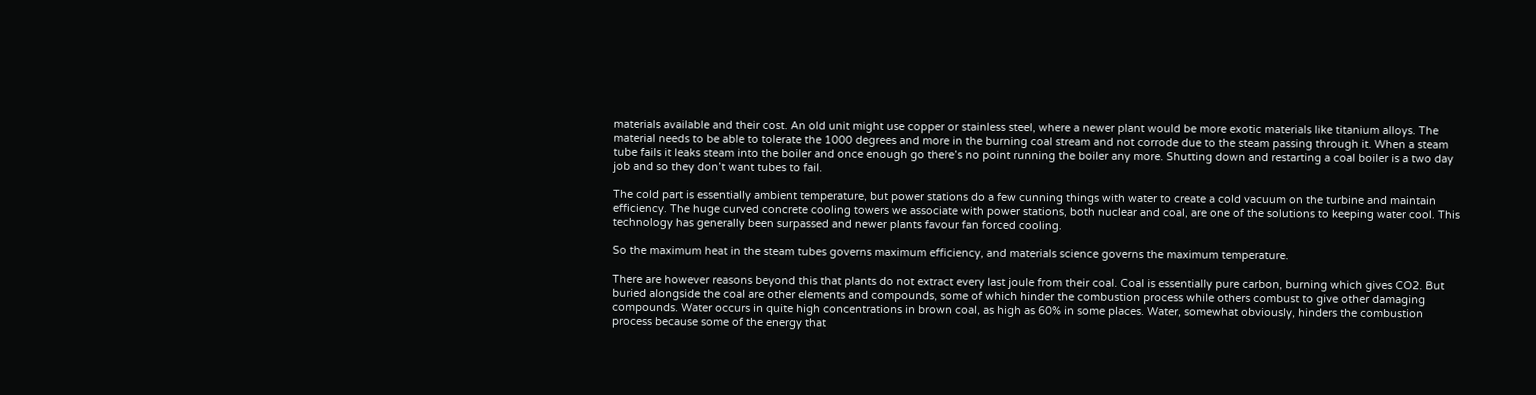materials available and their cost. An old unit might use copper or stainless steel, where a newer plant would be more exotic materials like titanium alloys. The material needs to be able to tolerate the 1000 degrees and more in the burning coal stream and not corrode due to the steam passing through it. When a steam tube fails it leaks steam into the boiler and once enough go there’s no point running the boiler any more. Shutting down and restarting a coal boiler is a two day job and so they don’t want tubes to fail.

The cold part is essentially ambient temperature, but power stations do a few cunning things with water to create a cold vacuum on the turbine and maintain efficiency. The huge curved concrete cooling towers we associate with power stations, both nuclear and coal, are one of the solutions to keeping water cool. This technology has generally been surpassed and newer plants favour fan forced cooling.

So the maximum heat in the steam tubes governs maximum efficiency, and materials science governs the maximum temperature.

There are however reasons beyond this that plants do not extract every last joule from their coal. Coal is essentially pure carbon, burning which gives CO2. But buried alongside the coal are other elements and compounds, some of which hinder the combustion process while others combust to give other damaging compounds. Water occurs in quite high concentrations in brown coal, as high as 60% in some places. Water, somewhat obviously, hinders the combustion process because some of the energy that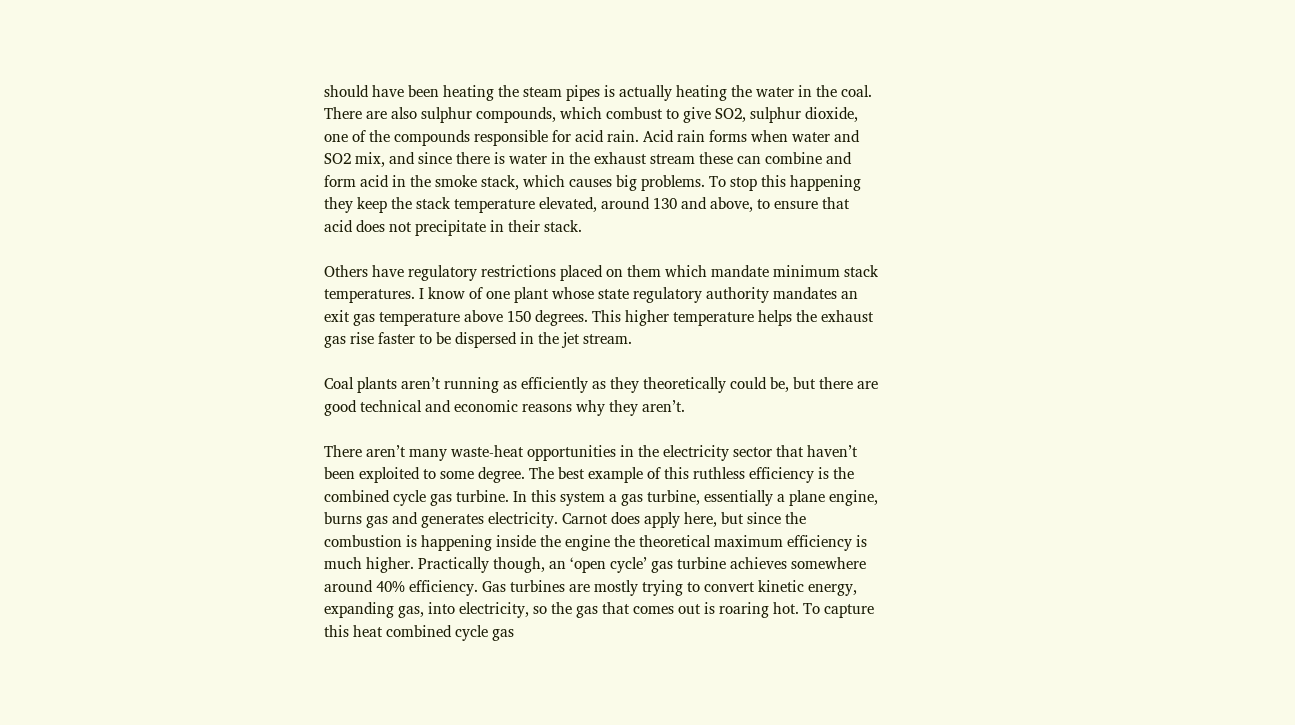should have been heating the steam pipes is actually heating the water in the coal. There are also sulphur compounds, which combust to give SO2, sulphur dioxide, one of the compounds responsible for acid rain. Acid rain forms when water and SO2 mix, and since there is water in the exhaust stream these can combine and form acid in the smoke stack, which causes big problems. To stop this happening they keep the stack temperature elevated, around 130 and above, to ensure that acid does not precipitate in their stack.

Others have regulatory restrictions placed on them which mandate minimum stack temperatures. I know of one plant whose state regulatory authority mandates an exit gas temperature above 150 degrees. This higher temperature helps the exhaust gas rise faster to be dispersed in the jet stream.

Coal plants aren’t running as efficiently as they theoretically could be, but there are good technical and economic reasons why they aren’t.

There aren’t many waste-heat opportunities in the electricity sector that haven’t been exploited to some degree. The best example of this ruthless efficiency is the combined cycle gas turbine. In this system a gas turbine, essentially a plane engine, burns gas and generates electricity. Carnot does apply here, but since the combustion is happening inside the engine the theoretical maximum efficiency is much higher. Practically though, an ‘open cycle’ gas turbine achieves somewhere around 40% efficiency. Gas turbines are mostly trying to convert kinetic energy, expanding gas, into electricity, so the gas that comes out is roaring hot. To capture this heat combined cycle gas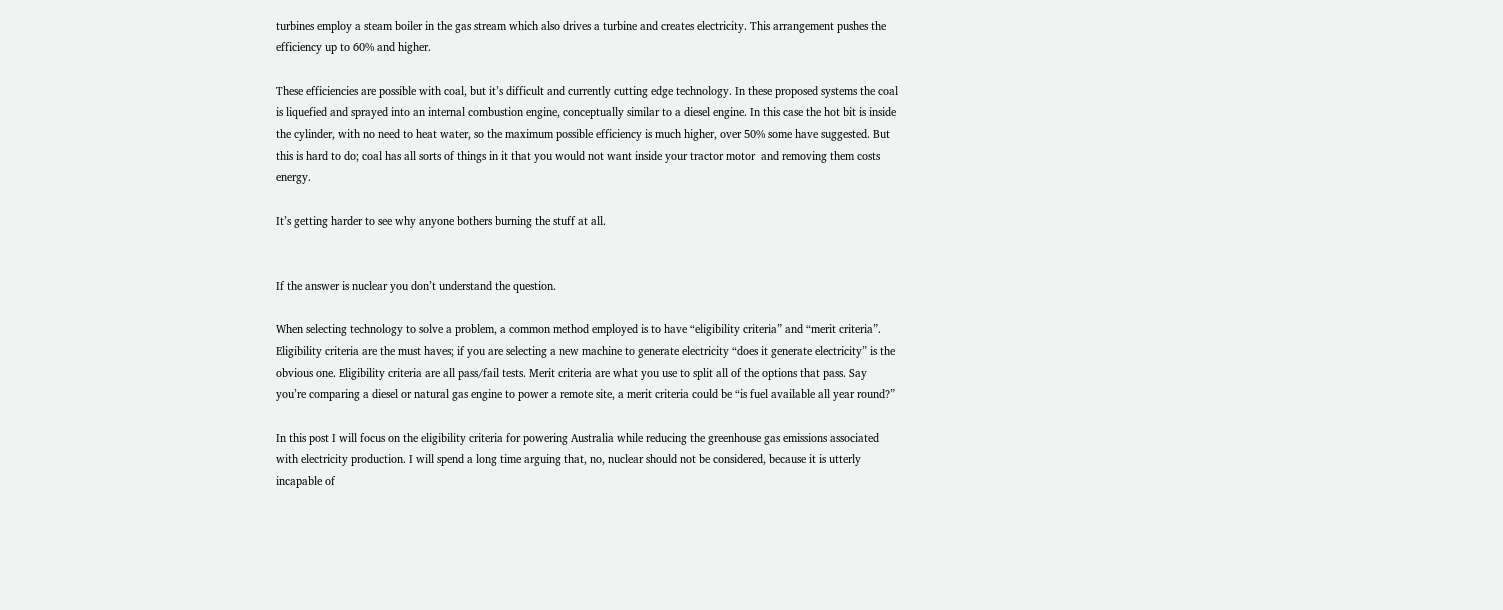turbines employ a steam boiler in the gas stream which also drives a turbine and creates electricity. This arrangement pushes the efficiency up to 60% and higher.

These efficiencies are possible with coal, but it’s difficult and currently cutting edge technology. In these proposed systems the coal is liquefied and sprayed into an internal combustion engine, conceptually similar to a diesel engine. In this case the hot bit is inside the cylinder, with no need to heat water, so the maximum possible efficiency is much higher, over 50% some have suggested. But this is hard to do; coal has all sorts of things in it that you would not want inside your tractor motor  and removing them costs energy.

It’s getting harder to see why anyone bothers burning the stuff at all.


If the answer is nuclear you don’t understand the question.

When selecting technology to solve a problem, a common method employed is to have “eligibility criteria” and “merit criteria”. Eligibility criteria are the must haves; if you are selecting a new machine to generate electricity “does it generate electricity” is the obvious one. Eligibility criteria are all pass/fail tests. Merit criteria are what you use to split all of the options that pass. Say you’re comparing a diesel or natural gas engine to power a remote site, a merit criteria could be “is fuel available all year round?”

In this post I will focus on the eligibility criteria for powering Australia while reducing the greenhouse gas emissions associated with electricity production. I will spend a long time arguing that, no, nuclear should not be considered, because it is utterly incapable of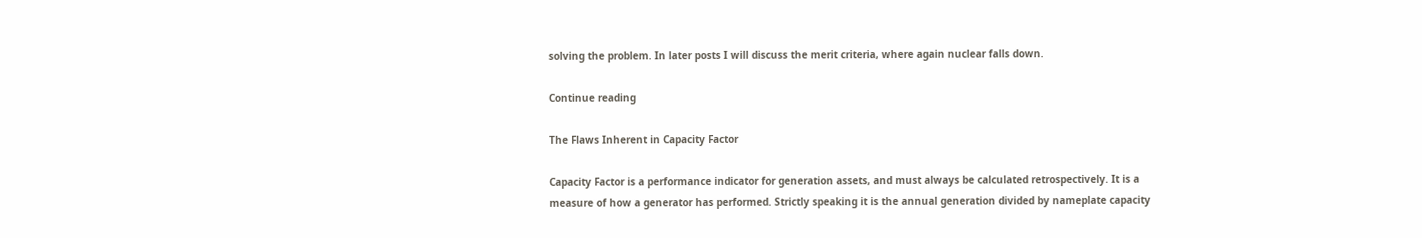solving the problem. In later posts I will discuss the merit criteria, where again nuclear falls down.

Continue reading

The Flaws Inherent in Capacity Factor

Capacity Factor is a performance indicator for generation assets, and must always be calculated retrospectively. It is a measure of how a generator has performed. Strictly speaking it is the annual generation divided by nameplate capacity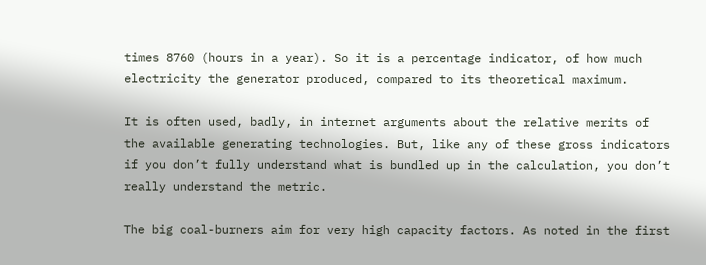times 8760 (hours in a year). So it is a percentage indicator, of how much electricity the generator produced, compared to its theoretical maximum.

It is often used, badly, in internet arguments about the relative merits of the available generating technologies. But, like any of these gross indicators if you don’t fully understand what is bundled up in the calculation, you don’t really understand the metric.

The big coal-burners aim for very high capacity factors. As noted in the first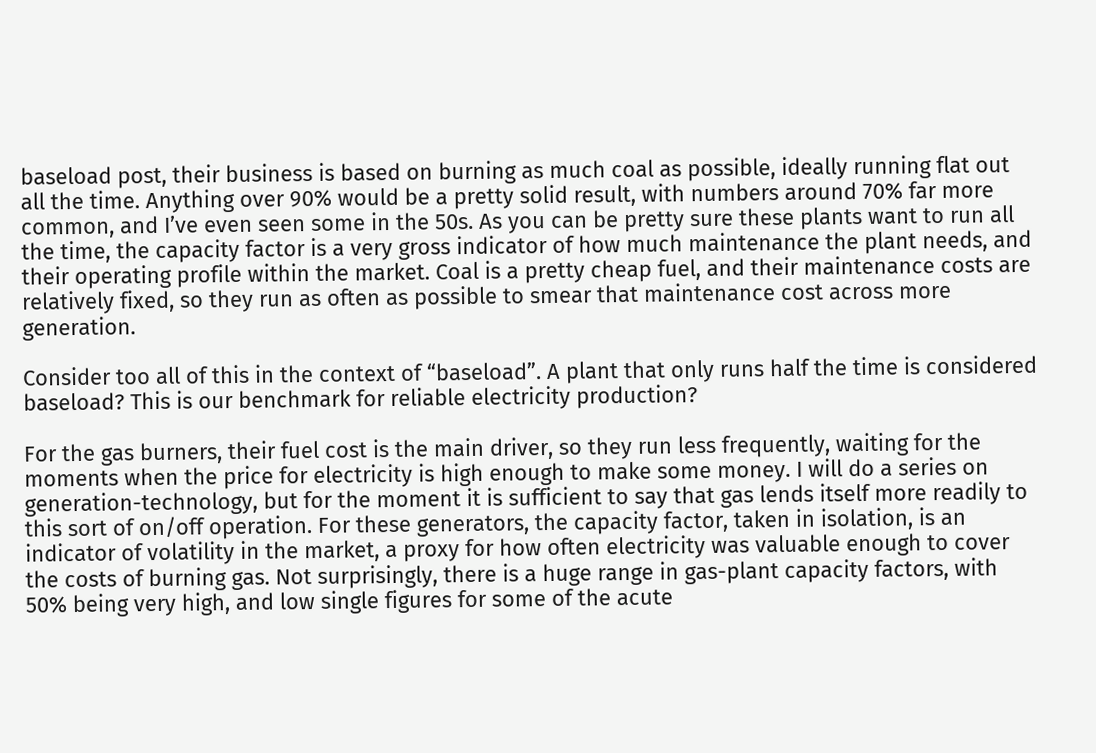baseload post, their business is based on burning as much coal as possible, ideally running flat out all the time. Anything over 90% would be a pretty solid result, with numbers around 70% far more common, and I’ve even seen some in the 50s. As you can be pretty sure these plants want to run all the time, the capacity factor is a very gross indicator of how much maintenance the plant needs, and their operating profile within the market. Coal is a pretty cheap fuel, and their maintenance costs are relatively fixed, so they run as often as possible to smear that maintenance cost across more generation.

Consider too all of this in the context of “baseload”. A plant that only runs half the time is considered baseload? This is our benchmark for reliable electricity production?

For the gas burners, their fuel cost is the main driver, so they run less frequently, waiting for the moments when the price for electricity is high enough to make some money. I will do a series on generation-technology, but for the moment it is sufficient to say that gas lends itself more readily to this sort of on/off operation. For these generators, the capacity factor, taken in isolation, is an indicator of volatility in the market, a proxy for how often electricity was valuable enough to cover the costs of burning gas. Not surprisingly, there is a huge range in gas-plant capacity factors, with 50% being very high, and low single figures for some of the acute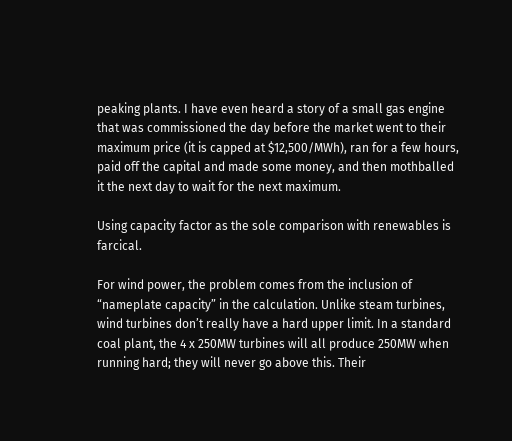peaking plants. I have even heard a story of a small gas engine that was commissioned the day before the market went to their maximum price (it is capped at $12,500/MWh), ran for a few hours, paid off the capital and made some money, and then mothballed it the next day to wait for the next maximum.

Using capacity factor as the sole comparison with renewables is farcical.

For wind power, the problem comes from the inclusion of “nameplate capacity” in the calculation. Unlike steam turbines, wind turbines don’t really have a hard upper limit. In a standard coal plant, the 4 x 250MW turbines will all produce 250MW when running hard; they will never go above this. Their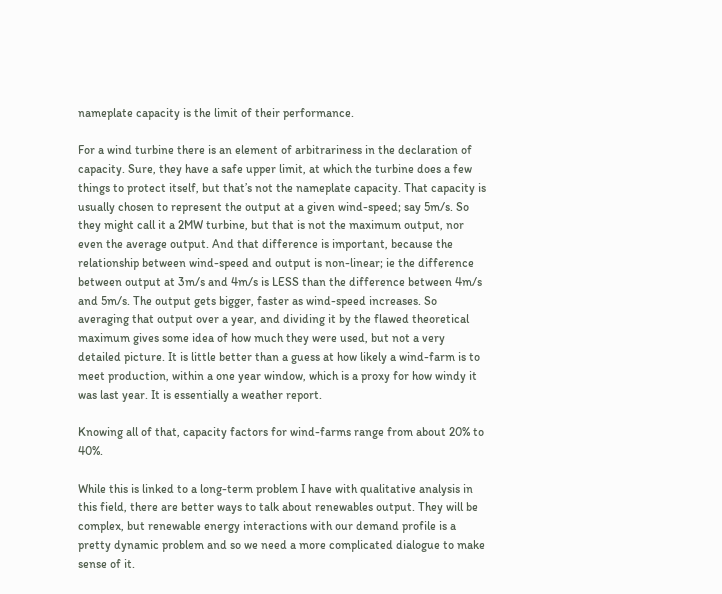nameplate capacity is the limit of their performance.

For a wind turbine there is an element of arbitrariness in the declaration of capacity. Sure, they have a safe upper limit, at which the turbine does a few things to protect itself, but that’s not the nameplate capacity. That capacity is usually chosen to represent the output at a given wind-speed; say 5m/s. So they might call it a 2MW turbine, but that is not the maximum output, nor even the average output. And that difference is important, because the relationship between wind-speed and output is non-linear; ie the difference between output at 3m/s and 4m/s is LESS than the difference between 4m/s and 5m/s. The output gets bigger, faster as wind-speed increases. So averaging that output over a year, and dividing it by the flawed theoretical maximum gives some idea of how much they were used, but not a very detailed picture. It is little better than a guess at how likely a wind-farm is to meet production, within a one year window, which is a proxy for how windy it was last year. It is essentially a weather report.

Knowing all of that, capacity factors for wind-farms range from about 20% to 40%.

While this is linked to a long-term problem I have with qualitative analysis in this field, there are better ways to talk about renewables output. They will be complex, but renewable energy interactions with our demand profile is a pretty dynamic problem and so we need a more complicated dialogue to make sense of it.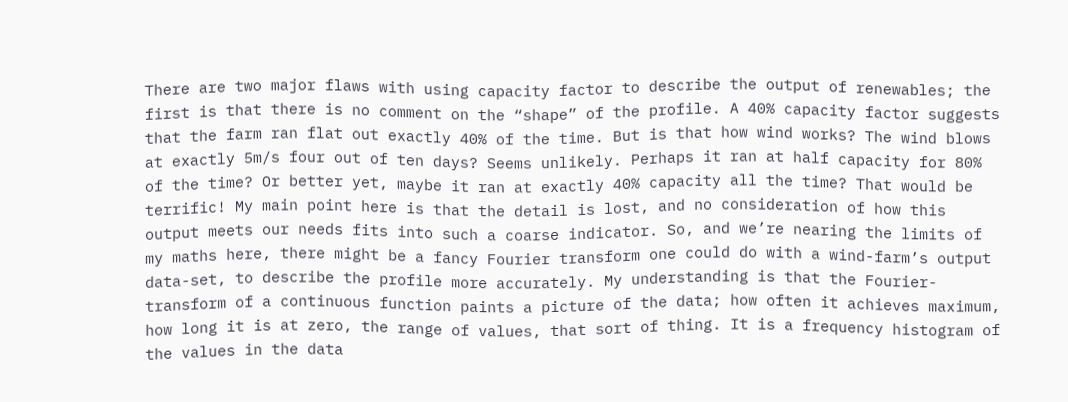There are two major flaws with using capacity factor to describe the output of renewables; the first is that there is no comment on the “shape” of the profile. A 40% capacity factor suggests that the farm ran flat out exactly 40% of the time. But is that how wind works? The wind blows at exactly 5m/s four out of ten days? Seems unlikely. Perhaps it ran at half capacity for 80% of the time? Or better yet, maybe it ran at exactly 40% capacity all the time? That would be terrific! My main point here is that the detail is lost, and no consideration of how this output meets our needs fits into such a coarse indicator. So, and we’re nearing the limits of my maths here, there might be a fancy Fourier transform one could do with a wind-farm’s output data-set, to describe the profile more accurately. My understanding is that the Fourier-transform of a continuous function paints a picture of the data; how often it achieves maximum, how long it is at zero, the range of values, that sort of thing. It is a frequency histogram of the values in the data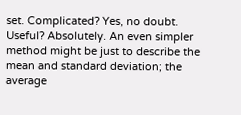set. Complicated? Yes, no doubt. Useful? Absolutely. An even simpler method might be just to describe the mean and standard deviation; the average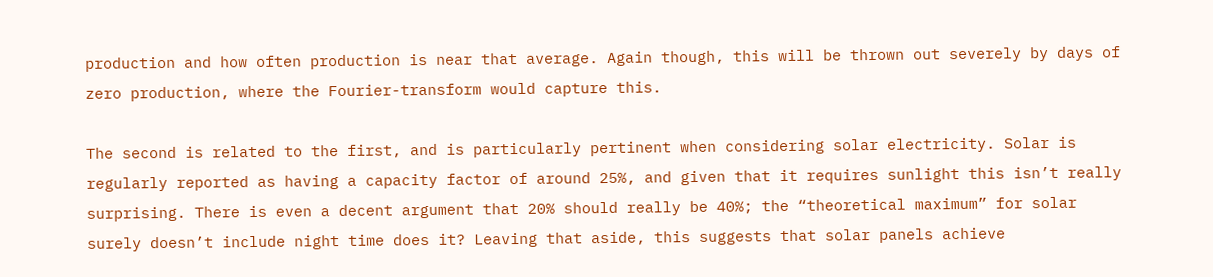production and how often production is near that average. Again though, this will be thrown out severely by days of zero production, where the Fourier-transform would capture this.

The second is related to the first, and is particularly pertinent when considering solar electricity. Solar is regularly reported as having a capacity factor of around 25%, and given that it requires sunlight this isn’t really surprising. There is even a decent argument that 20% should really be 40%; the “theoretical maximum” for solar surely doesn’t include night time does it? Leaving that aside, this suggests that solar panels achieve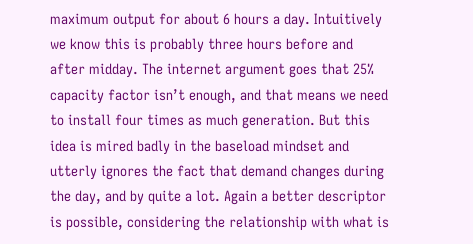maximum output for about 6 hours a day. Intuitively we know this is probably three hours before and after midday. The internet argument goes that 25% capacity factor isn’t enough, and that means we need to install four times as much generation. But this idea is mired badly in the baseload mindset and utterly ignores the fact that demand changes during the day, and by quite a lot. Again a better descriptor is possible, considering the relationship with what is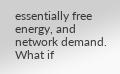essentially free energy, and network demand. What if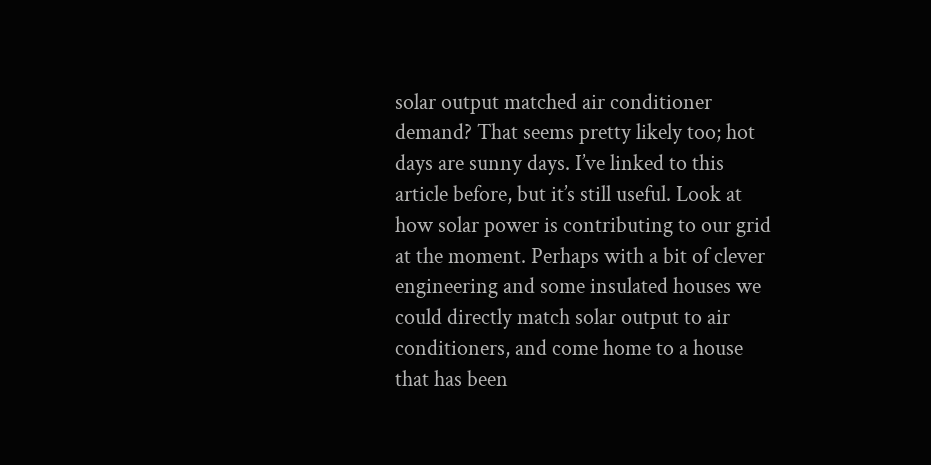solar output matched air conditioner demand? That seems pretty likely too; hot days are sunny days. I’ve linked to this article before, but it’s still useful. Look at how solar power is contributing to our grid at the moment. Perhaps with a bit of clever engineering and some insulated houses we could directly match solar output to air conditioners, and come home to a house that has been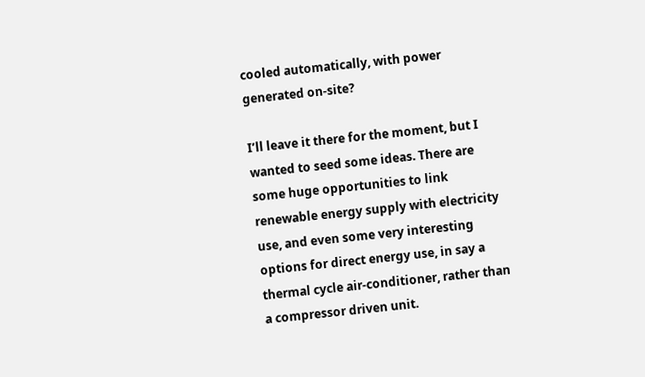cooled automatically, with power generated on-site?

I’ll leave it there for the moment, but I wanted to seed some ideas. There are some huge opportunities to link renewable energy supply with electricity use, and even some very interesting options for direct energy use, in say a thermal cycle air-conditioner, rather than a compressor driven unit.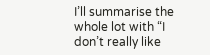I’ll summarise the whole lot with “I don’t really like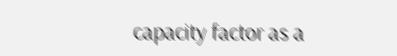capacity factor as a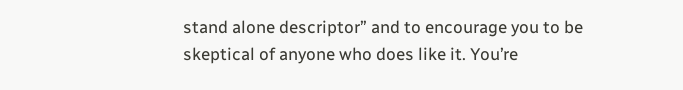stand alone descriptor” and to encourage you to be skeptical of anyone who does like it. You’re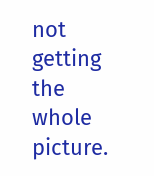not getting the whole picture.